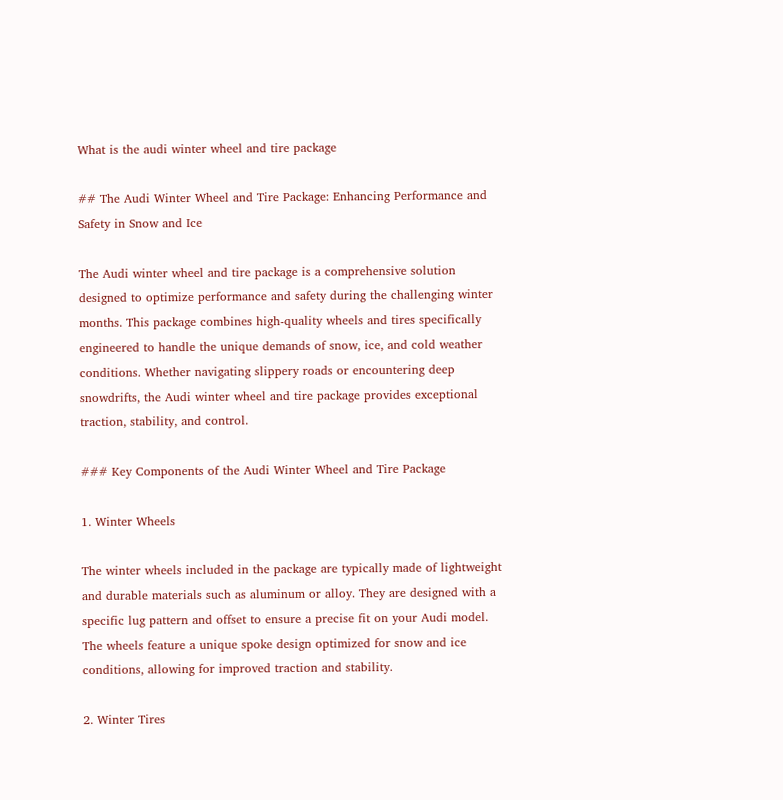What is the audi winter wheel and tire package

## The Audi Winter Wheel and Tire Package: Enhancing Performance and Safety in Snow and Ice

The Audi winter wheel and tire package is a comprehensive solution designed to optimize performance and safety during the challenging winter months. This package combines high-quality wheels and tires specifically engineered to handle the unique demands of snow, ice, and cold weather conditions. Whether navigating slippery roads or encountering deep snowdrifts, the Audi winter wheel and tire package provides exceptional traction, stability, and control.

### Key Components of the Audi Winter Wheel and Tire Package

1. Winter Wheels

The winter wheels included in the package are typically made of lightweight and durable materials such as aluminum or alloy. They are designed with a specific lug pattern and offset to ensure a precise fit on your Audi model. The wheels feature a unique spoke design optimized for snow and ice conditions, allowing for improved traction and stability.

2. Winter Tires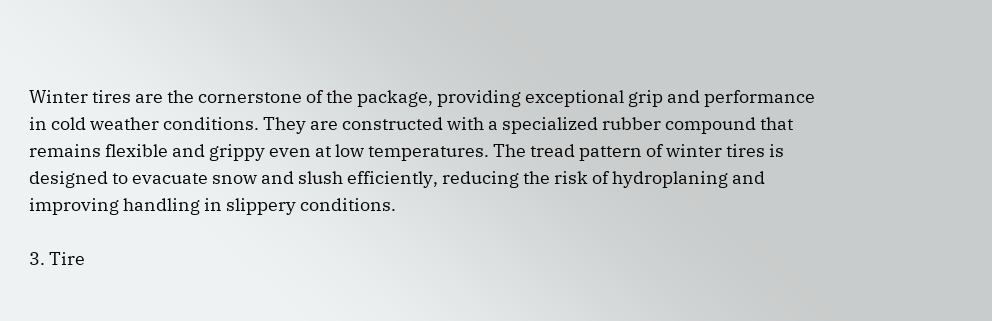Winter tires are the cornerstone of the package, providing exceptional grip and performance in cold weather conditions. They are constructed with a specialized rubber compound that remains flexible and grippy even at low temperatures. The tread pattern of winter tires is designed to evacuate snow and slush efficiently, reducing the risk of hydroplaning and improving handling in slippery conditions.

3. Tire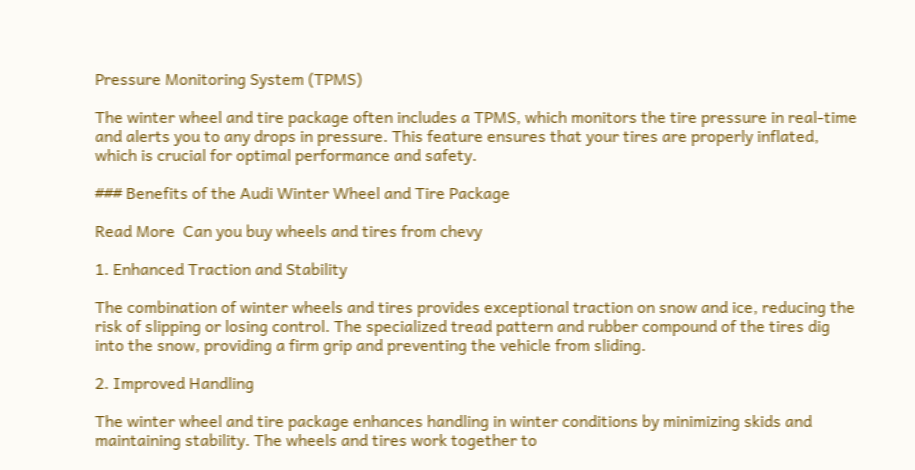Pressure Monitoring System (TPMS)

The winter wheel and tire package often includes a TPMS, which monitors the tire pressure in real-time and alerts you to any drops in pressure. This feature ensures that your tires are properly inflated, which is crucial for optimal performance and safety.

### Benefits of the Audi Winter Wheel and Tire Package

Read More  Can you buy wheels and tires from chevy

1. Enhanced Traction and Stability

The combination of winter wheels and tires provides exceptional traction on snow and ice, reducing the risk of slipping or losing control. The specialized tread pattern and rubber compound of the tires dig into the snow, providing a firm grip and preventing the vehicle from sliding.

2. Improved Handling

The winter wheel and tire package enhances handling in winter conditions by minimizing skids and maintaining stability. The wheels and tires work together to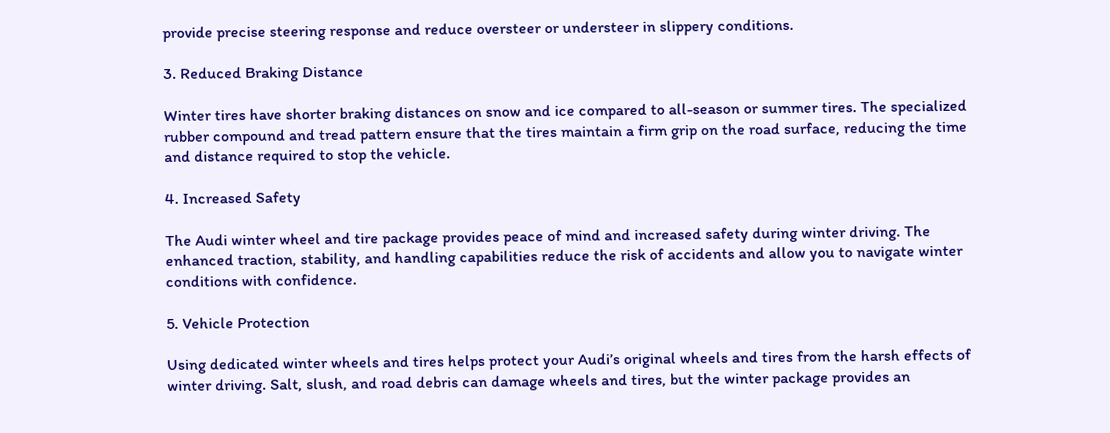provide precise steering response and reduce oversteer or understeer in slippery conditions.

3. Reduced Braking Distance

Winter tires have shorter braking distances on snow and ice compared to all-season or summer tires. The specialized rubber compound and tread pattern ensure that the tires maintain a firm grip on the road surface, reducing the time and distance required to stop the vehicle.

4. Increased Safety

The Audi winter wheel and tire package provides peace of mind and increased safety during winter driving. The enhanced traction, stability, and handling capabilities reduce the risk of accidents and allow you to navigate winter conditions with confidence.

5. Vehicle Protection

Using dedicated winter wheels and tires helps protect your Audi’s original wheels and tires from the harsh effects of winter driving. Salt, slush, and road debris can damage wheels and tires, but the winter package provides an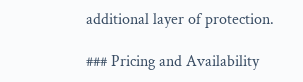additional layer of protection.

### Pricing and Availability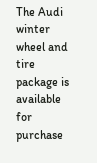The Audi winter wheel and tire package is available for purchase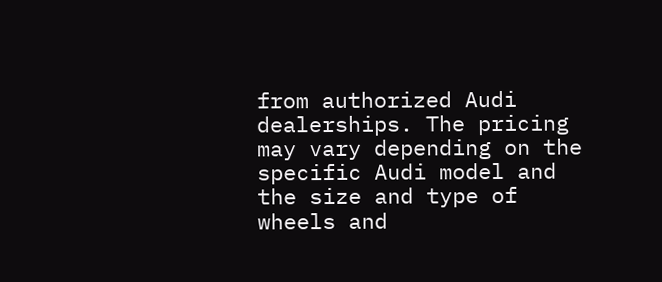from authorized Audi dealerships. The pricing may vary depending on the specific Audi model and the size and type of wheels and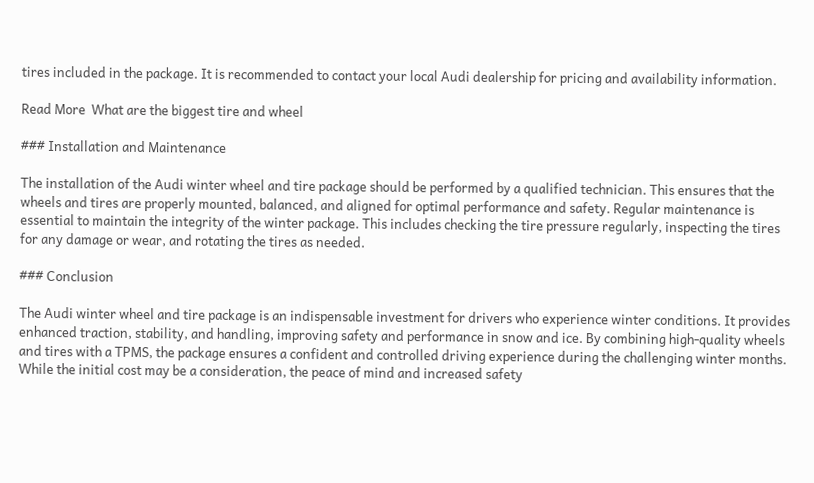tires included in the package. It is recommended to contact your local Audi dealership for pricing and availability information.

Read More  What are the biggest tire and wheel

### Installation and Maintenance

The installation of the Audi winter wheel and tire package should be performed by a qualified technician. This ensures that the wheels and tires are properly mounted, balanced, and aligned for optimal performance and safety. Regular maintenance is essential to maintain the integrity of the winter package. This includes checking the tire pressure regularly, inspecting the tires for any damage or wear, and rotating the tires as needed.

### Conclusion

The Audi winter wheel and tire package is an indispensable investment for drivers who experience winter conditions. It provides enhanced traction, stability, and handling, improving safety and performance in snow and ice. By combining high-quality wheels and tires with a TPMS, the package ensures a confident and controlled driving experience during the challenging winter months. While the initial cost may be a consideration, the peace of mind and increased safety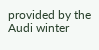provided by the Audi winter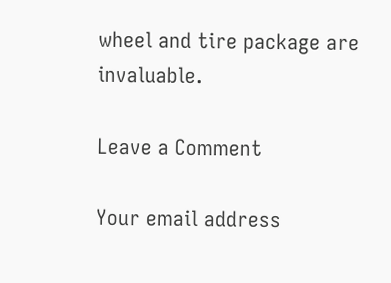wheel and tire package are invaluable.

Leave a Comment

Your email address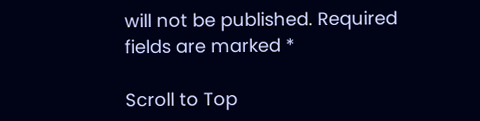will not be published. Required fields are marked *

Scroll to Top